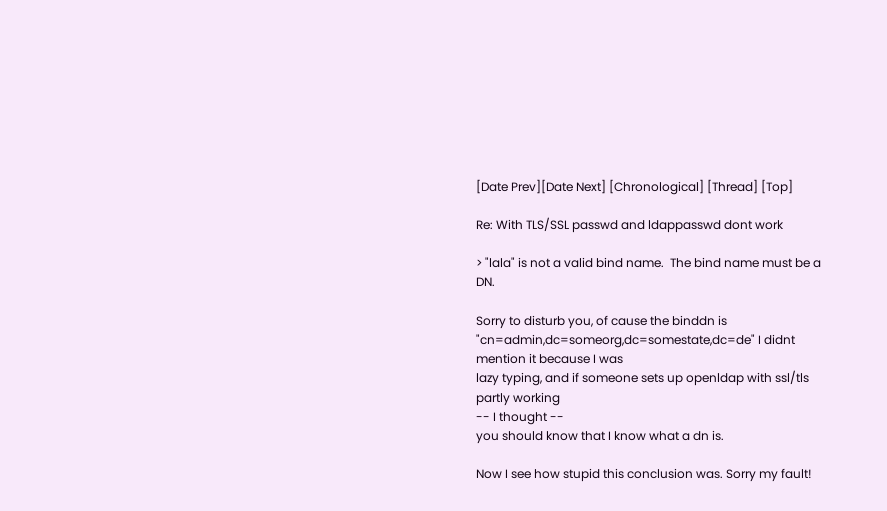[Date Prev][Date Next] [Chronological] [Thread] [Top]

Re: With TLS/SSL passwd and ldappasswd dont work

> "lala" is not a valid bind name.  The bind name must be a DN.

Sorry to disturb you, of cause the binddn is
"cn=admin,dc=someorg,dc=somestate,dc=de" I didnt mention it because I was
lazy typing, and if someone sets up openldap with ssl/tls partly working
-- I thought --
you should know that I know what a dn is.

Now I see how stupid this conclusion was. Sorry my fault!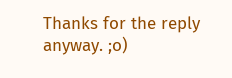Thanks for the reply anyway. ;o)